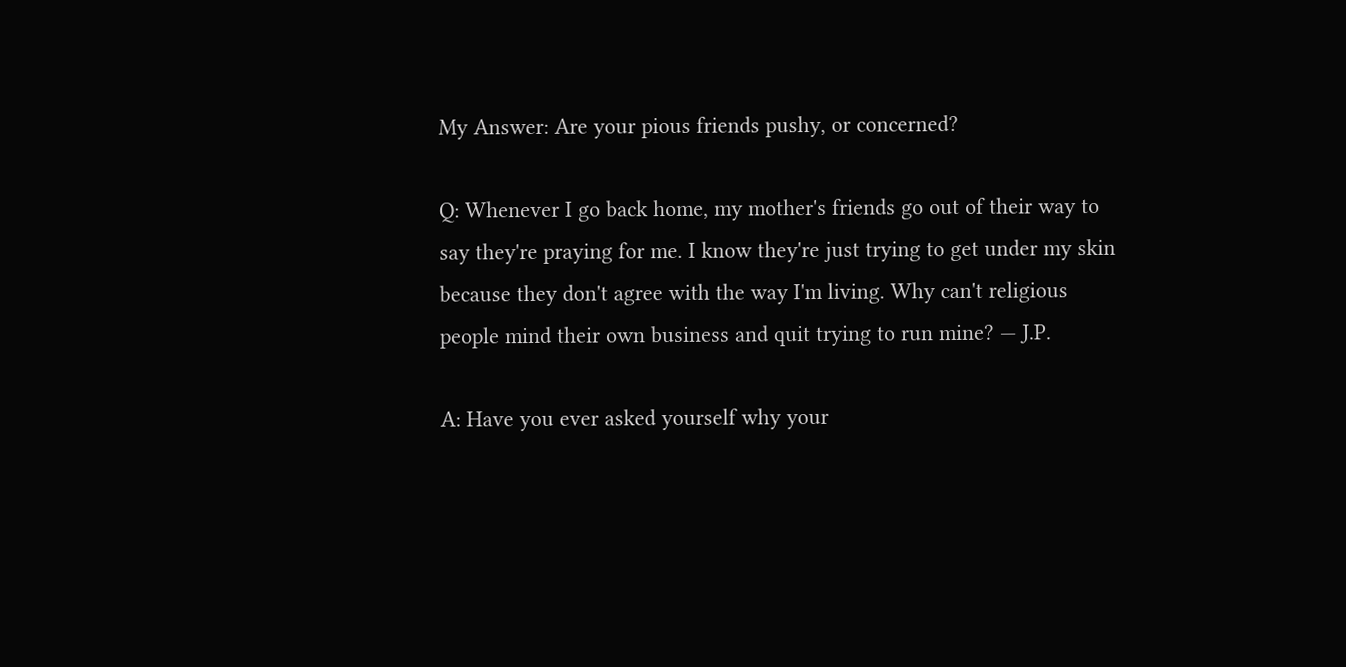My Answer: Are your pious friends pushy, or concerned?

Q: Whenever I go back home, my mother's friends go out of their way to say they're praying for me. I know they're just trying to get under my skin because they don't agree with the way I'm living. Why can't religious people mind their own business and quit trying to run mine? — J.P.

A: Have you ever asked yourself why your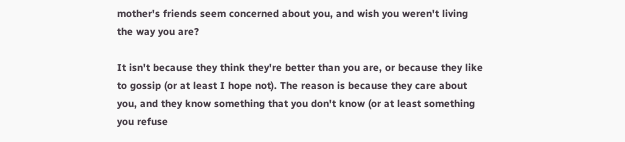mother's friends seem concerned about you, and wish you weren't living the way you are?

It isn't because they think they're better than you are, or because they like to gossip (or at least I hope not). The reason is because they care about you, and they know something that you don't know (or at least something you refuse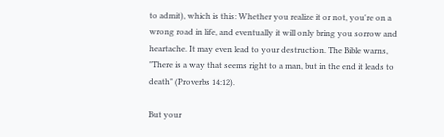to admit), which is this: Whether you realize it or not, you're on a wrong road in life, and eventually it will only bring you sorrow and heartache. It may even lead to your destruction. The Bible warns, "There is a way that seems right to a man, but in the end it leads to death" (Proverbs 14:12).

But your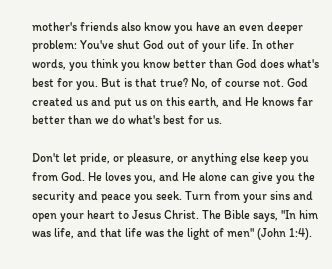mother's friends also know you have an even deeper problem: You've shut God out of your life. In other words, you think you know better than God does what's best for you. But is that true? No, of course not. God created us and put us on this earth, and He knows far better than we do what's best for us.

Don't let pride, or pleasure, or anything else keep you from God. He loves you, and He alone can give you the security and peace you seek. Turn from your sins and open your heart to Jesus Christ. The Bible says, "In him was life, and that life was the light of men" (John 1:4).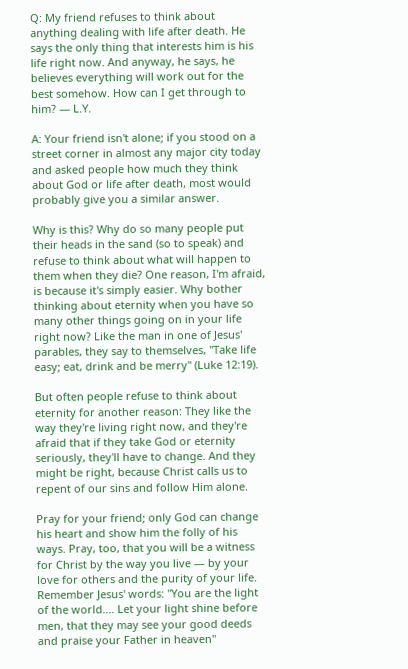Q: My friend refuses to think about anything dealing with life after death. He says the only thing that interests him is his life right now. And anyway, he says, he believes everything will work out for the best somehow. How can I get through to him? — L.Y.

A: Your friend isn't alone; if you stood on a street corner in almost any major city today and asked people how much they think about God or life after death, most would probably give you a similar answer.

Why is this? Why do so many people put their heads in the sand (so to speak) and refuse to think about what will happen to them when they die? One reason, I'm afraid, is because it's simply easier. Why bother thinking about eternity when you have so many other things going on in your life right now? Like the man in one of Jesus' parables, they say to themselves, "Take life easy; eat, drink and be merry" (Luke 12:19).

But often people refuse to think about eternity for another reason: They like the way they're living right now, and they're afraid that if they take God or eternity seriously, they'll have to change. And they might be right, because Christ calls us to repent of our sins and follow Him alone.

Pray for your friend; only God can change his heart and show him the folly of his ways. Pray, too, that you will be a witness for Christ by the way you live — by your love for others and the purity of your life. Remember Jesus' words: "You are the light of the world.... Let your light shine before men, that they may see your good deeds and praise your Father in heaven"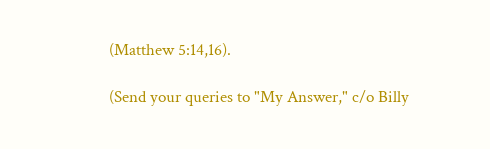(Matthew 5:14,16).

(Send your queries to "My Answer," c/o Billy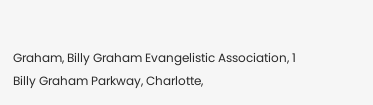Graham, Billy Graham Evangelistic Association, 1 Billy Graham Parkway, Charlotte,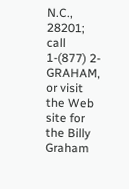N.C., 28201; call 1-(877) 2-GRAHAM, or visit the Web site for the Billy Graham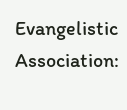Evangelistic Association: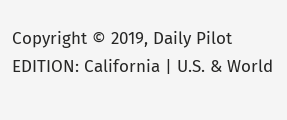Copyright © 2019, Daily Pilot
EDITION: California | U.S. & World